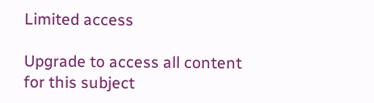Limited access

Upgrade to access all content for this subject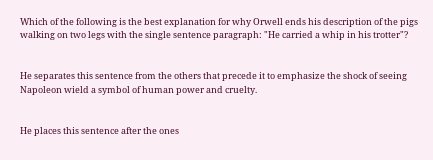Which of the following is the best explanation for why Orwell ends his description of the pigs walking on two legs with the single sentence paragraph: "He carried a whip in his trotter"?


He separates this sentence from the others that precede it to emphasize the shock of seeing Napoleon wield a symbol of human power and cruelty.


He places this sentence after the ones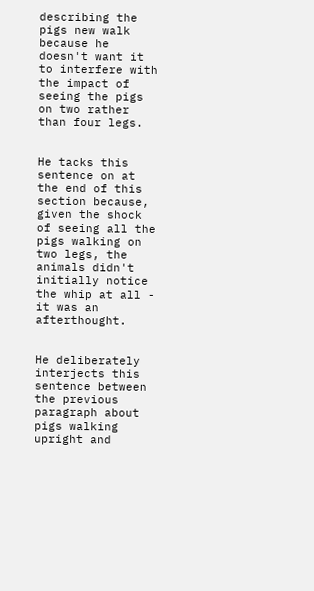describing the pigs new walk because he doesn't want it to interfere with the impact of seeing the pigs on two rather than four legs.


He tacks this sentence on at the end of this section because, given the shock of seeing all the pigs walking on two legs, the animals didn't initially notice the whip at all - it was an afterthought.


He deliberately interjects this sentence between the previous paragraph about pigs walking upright and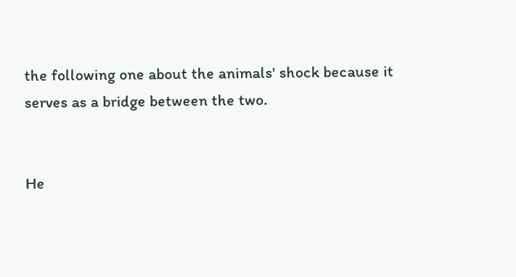the following one about the animals' shock because it serves as a bridge between the two.


He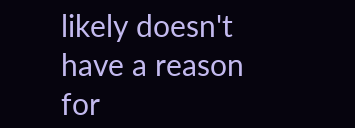likely doesn't have a reason for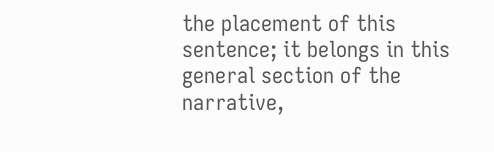the placement of this sentence; it belongs in this general section of the narrative,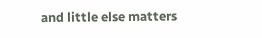and little else matters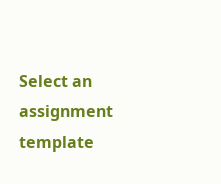Select an assignment template